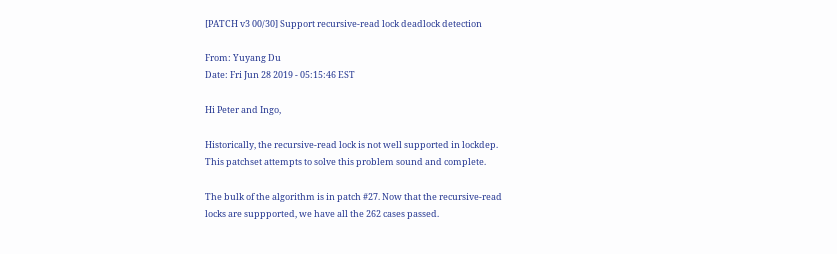[PATCH v3 00/30] Support recursive-read lock deadlock detection

From: Yuyang Du
Date: Fri Jun 28 2019 - 05:15:46 EST

Hi Peter and Ingo,

Historically, the recursive-read lock is not well supported in lockdep.
This patchset attempts to solve this problem sound and complete.

The bulk of the algorithm is in patch #27. Now that the recursive-read
locks are suppported, we have all the 262 cases passed.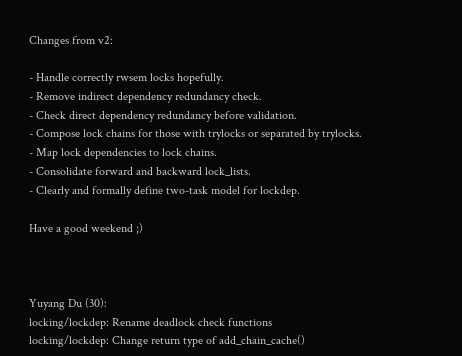Changes from v2:

- Handle correctly rwsem locks hopefully.
- Remove indirect dependency redundancy check.
- Check direct dependency redundancy before validation.
- Compose lock chains for those with trylocks or separated by trylocks.
- Map lock dependencies to lock chains.
- Consolidate forward and backward lock_lists.
- Clearly and formally define two-task model for lockdep.

Have a good weekend ;)



Yuyang Du (30):
locking/lockdep: Rename deadlock check functions
locking/lockdep: Change return type of add_chain_cache()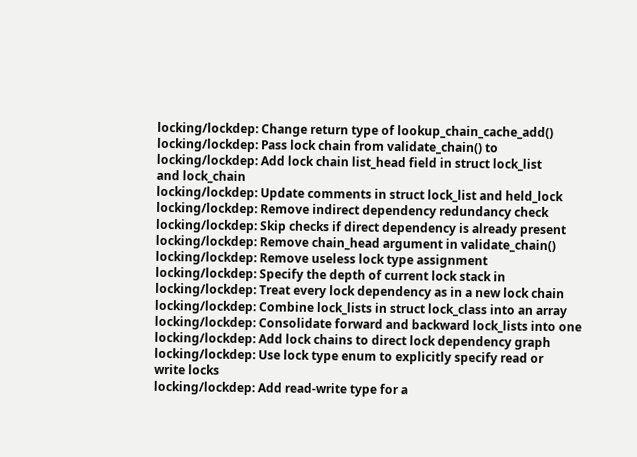locking/lockdep: Change return type of lookup_chain_cache_add()
locking/lockdep: Pass lock chain from validate_chain() to
locking/lockdep: Add lock chain list_head field in struct lock_list
and lock_chain
locking/lockdep: Update comments in struct lock_list and held_lock
locking/lockdep: Remove indirect dependency redundancy check
locking/lockdep: Skip checks if direct dependency is already present
locking/lockdep: Remove chain_head argument in validate_chain()
locking/lockdep: Remove useless lock type assignment
locking/lockdep: Specify the depth of current lock stack in
locking/lockdep: Treat every lock dependency as in a new lock chain
locking/lockdep: Combine lock_lists in struct lock_class into an array
locking/lockdep: Consolidate forward and backward lock_lists into one
locking/lockdep: Add lock chains to direct lock dependency graph
locking/lockdep: Use lock type enum to explicitly specify read or
write locks
locking/lockdep: Add read-write type for a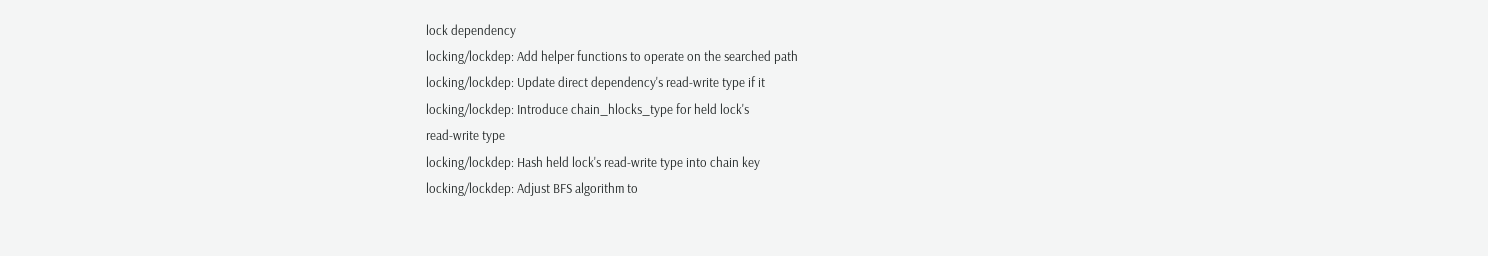lock dependency
locking/lockdep: Add helper functions to operate on the searched path
locking/lockdep: Update direct dependency's read-write type if it
locking/lockdep: Introduce chain_hlocks_type for held lock's
read-write type
locking/lockdep: Hash held lock's read-write type into chain key
locking/lockdep: Adjust BFS algorithm to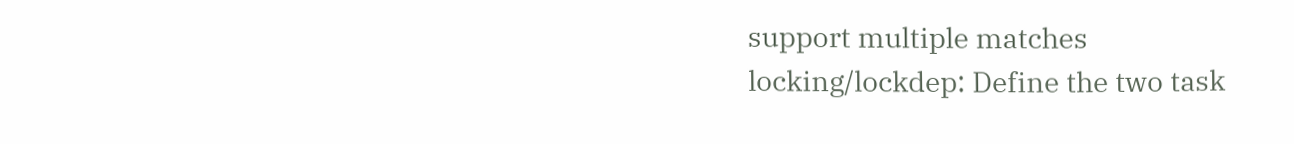support multiple matches
locking/lockdep: Define the two task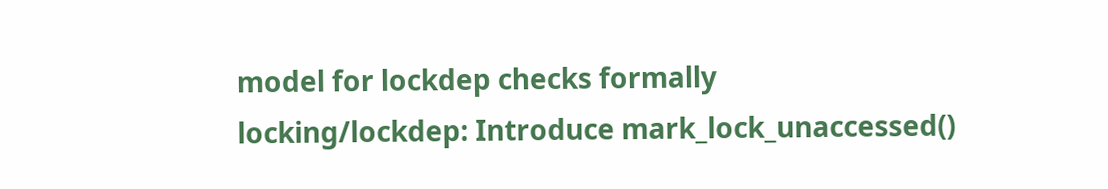model for lockdep checks formally
locking/lockdep: Introduce mark_lock_unaccessed()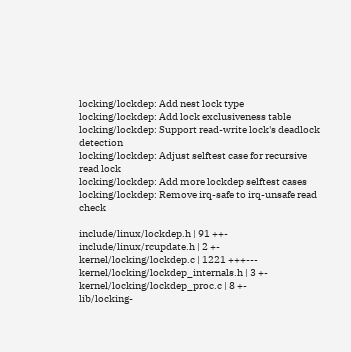locking/lockdep: Add nest lock type
locking/lockdep: Add lock exclusiveness table
locking/lockdep: Support read-write lock's deadlock detection
locking/lockdep: Adjust selftest case for recursive read lock
locking/lockdep: Add more lockdep selftest cases
locking/lockdep: Remove irq-safe to irq-unsafe read check

include/linux/lockdep.h | 91 ++-
include/linux/rcupdate.h | 2 +-
kernel/locking/lockdep.c | 1221 +++---
kernel/locking/lockdep_internals.h | 3 +-
kernel/locking/lockdep_proc.c | 8 +-
lib/locking-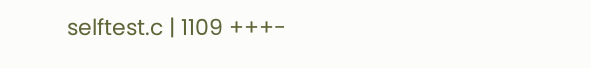selftest.c | 1109 +++-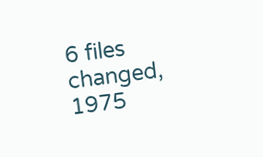6 files changed, 1975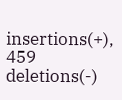insertions(+), 459 deletions(-)